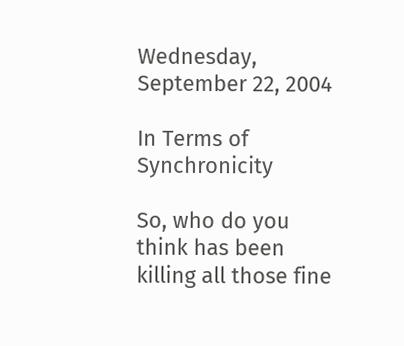Wednesday, September 22, 2004

In Terms of Synchronicity

So, who do you think has been killing all those fine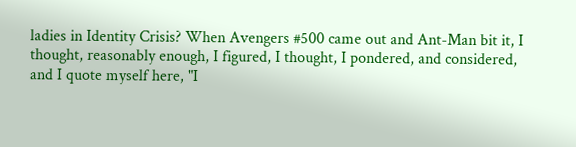ladies in Identity Crisis? When Avengers #500 came out and Ant-Man bit it, I thought, reasonably enough, I figured, I thought, I pondered, and considered, and I quote myself here, "I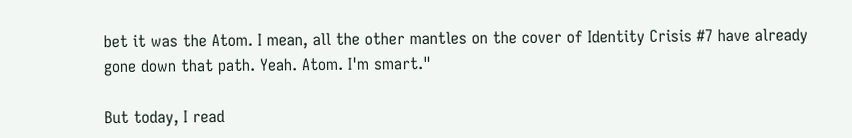bet it was the Atom. I mean, all the other mantles on the cover of Identity Crisis #7 have already gone down that path. Yeah. Atom. I'm smart."

But today, I read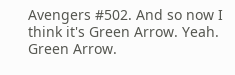Avengers #502. And so now I think it's Green Arrow. Yeah. Green Arrow.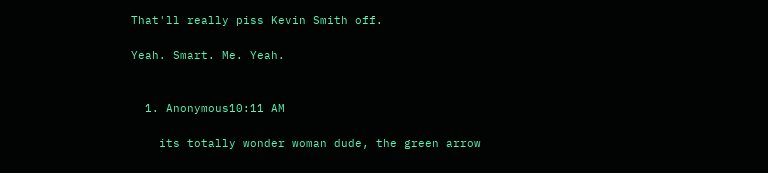That'll really piss Kevin Smith off.

Yeah. Smart. Me. Yeah.


  1. Anonymous10:11 AM

    its totally wonder woman dude, the green arrow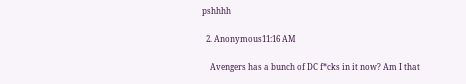pshhhh

  2. Anonymous11:16 AM

    Avengers has a bunch of DC f*cks in it now? Am I that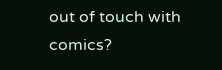out of touch with comics?